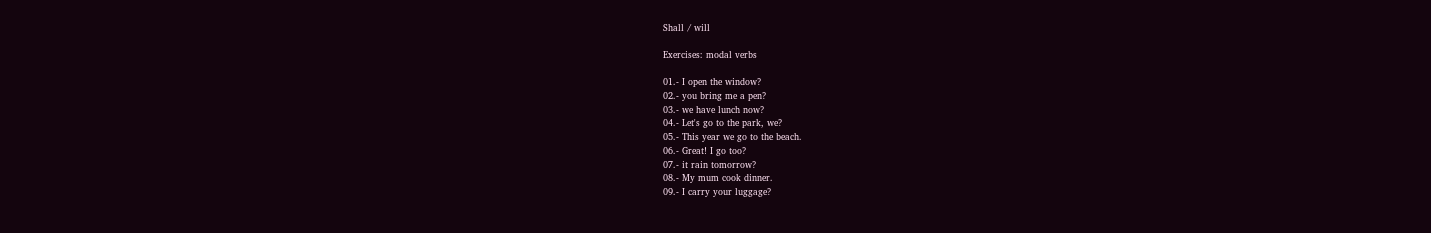Shall / will

Exercises: modal verbs

01.- I open the window?
02.- you bring me a pen?
03.- we have lunch now?
04.- Let's go to the park, we?
05.- This year we go to the beach.
06.- Great! I go too?
07.- it rain tomorrow?
08.- My mum cook dinner.
09.- I carry your luggage?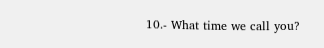10.- What time we call you?